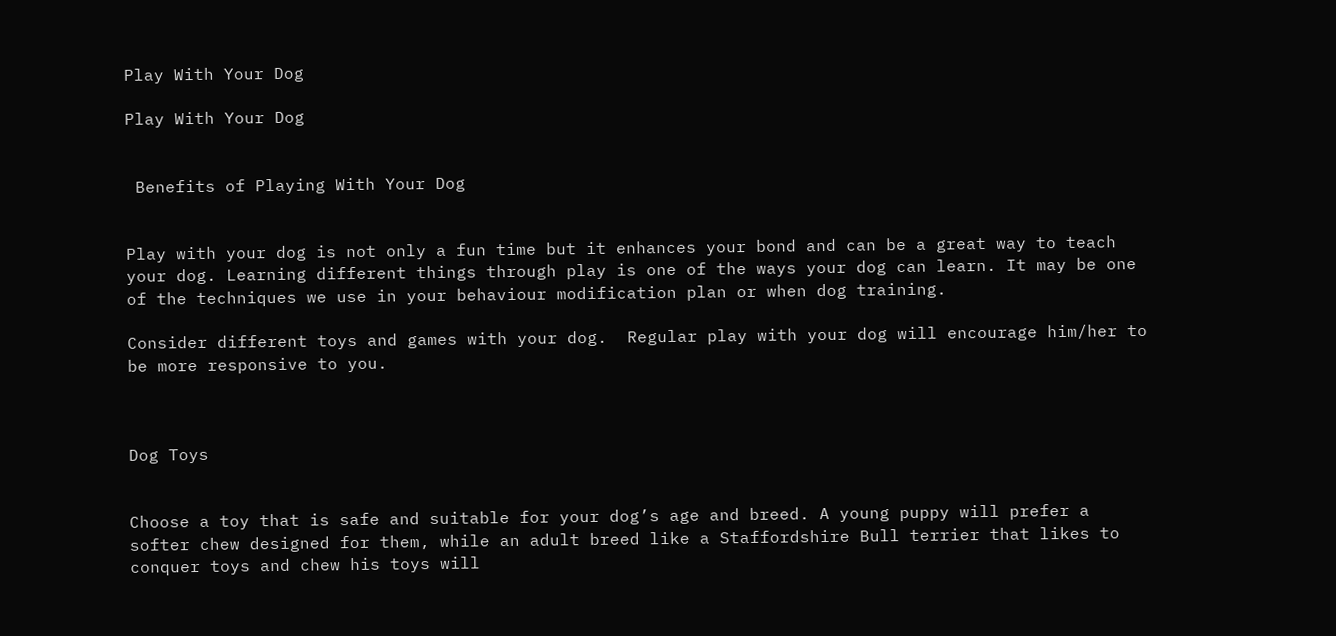Play With Your Dog

Play With Your Dog


 Benefits of Playing With Your Dog


Play with your dog is not only a fun time but it enhances your bond and can be a great way to teach your dog. Learning different things through play is one of the ways your dog can learn. It may be one of the techniques we use in your behaviour modification plan or when dog training.

Consider different toys and games with your dog.  Regular play with your dog will encourage him/her to be more responsive to you.



Dog Toys


Choose a toy that is safe and suitable for your dog’s age and breed. A young puppy will prefer a softer chew designed for them, while an adult breed like a Staffordshire Bull terrier that likes to conquer toys and chew his toys will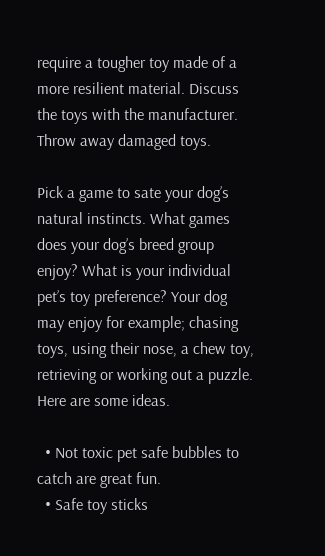require a tougher toy made of a more resilient material. Discuss the toys with the manufacturer. Throw away damaged toys.

Pick a game to sate your dog’s natural instincts. What games does your dog’s breed group enjoy? What is your individual pet’s toy preference? Your dog may enjoy for example; chasing toys, using their nose, a chew toy, retrieving or working out a puzzle. Here are some ideas.

  • Not toxic pet safe bubbles to catch are great fun.
  • Safe toy sticks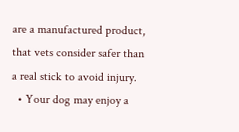are a manufactured product, that vets consider safer than a real stick to avoid injury.
  • Your dog may enjoy a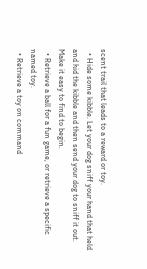scent trail that leads to a reward or toy.
  • Hide some kibble. Let your dog sniff your hand that held and hid the kibble and then send your dog to sniff it out. Make it easy to find to begin.
  • Retrieve a ball for a fun game, or retrieve a specific named toy.
  • Retrieve a toy on command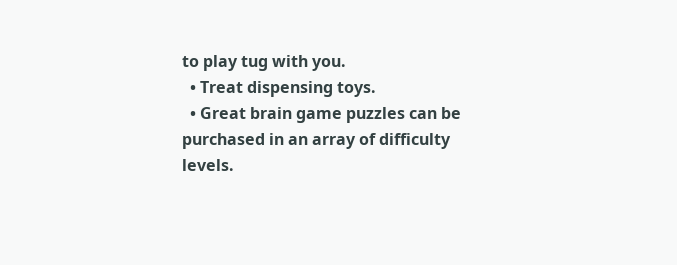to play tug with you.
  • Treat dispensing toys.
  • Great brain game puzzles can be purchased in an array of difficulty levels.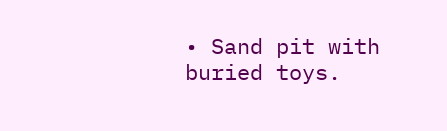• Sand pit with buried toys.